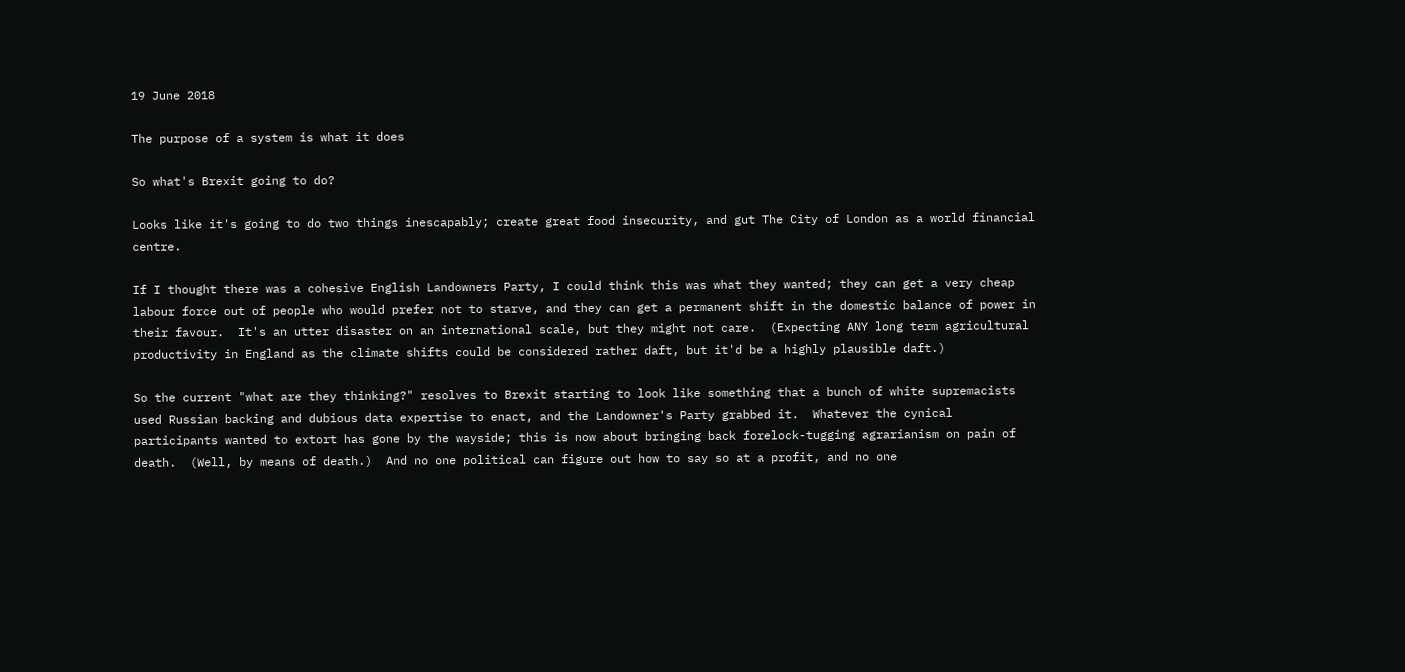19 June 2018

The purpose of a system is what it does

So what's Brexit going to do?

Looks like it's going to do two things inescapably; create great food insecurity, and gut The City of London as a world financial centre.

If I thought there was a cohesive English Landowners Party, I could think this was what they wanted; they can get a very cheap labour force out of people who would prefer not to starve, and they can get a permanent shift in the domestic balance of power in their favour.  It's an utter disaster on an international scale, but they might not care.  (Expecting ANY long term agricultural productivity in England as the climate shifts could be considered rather daft, but it'd be a highly plausible daft.)

So the current "what are they thinking?" resolves to Brexit starting to look like something that a bunch of white supremacists used Russian backing and dubious data expertise to enact, and the Landowner's Party grabbed it.  Whatever the cynical participants wanted to extort has gone by the wayside; this is now about bringing back forelock-tugging agrarianism on pain of death.  (Well, by means of death.)  And no one political can figure out how to say so at a profit, and no one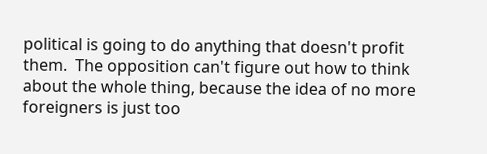political is going to do anything that doesn't profit them.  The opposition can't figure out how to think about the whole thing, because the idea of no more foreigners is just too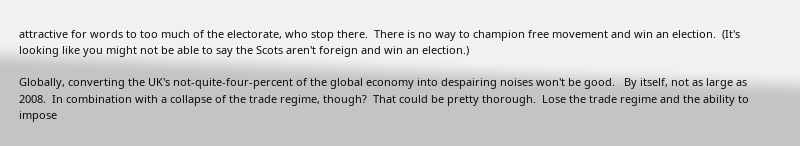attractive for words to too much of the electorate, who stop there.  There is no way to champion free movement and win an election.  (It's looking like you might not be able to say the Scots aren't foreign and win an election.)

Globally, converting the UK's not-quite-four-percent of the global economy into despairing noises won't be good.   By itself, not as large as 2008.  In combination with a collapse of the trade regime, though?  That could be pretty thorough.  Lose the trade regime and the ability to impose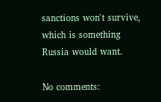sanctions won't survive, which is something Russia would want.

No comments: